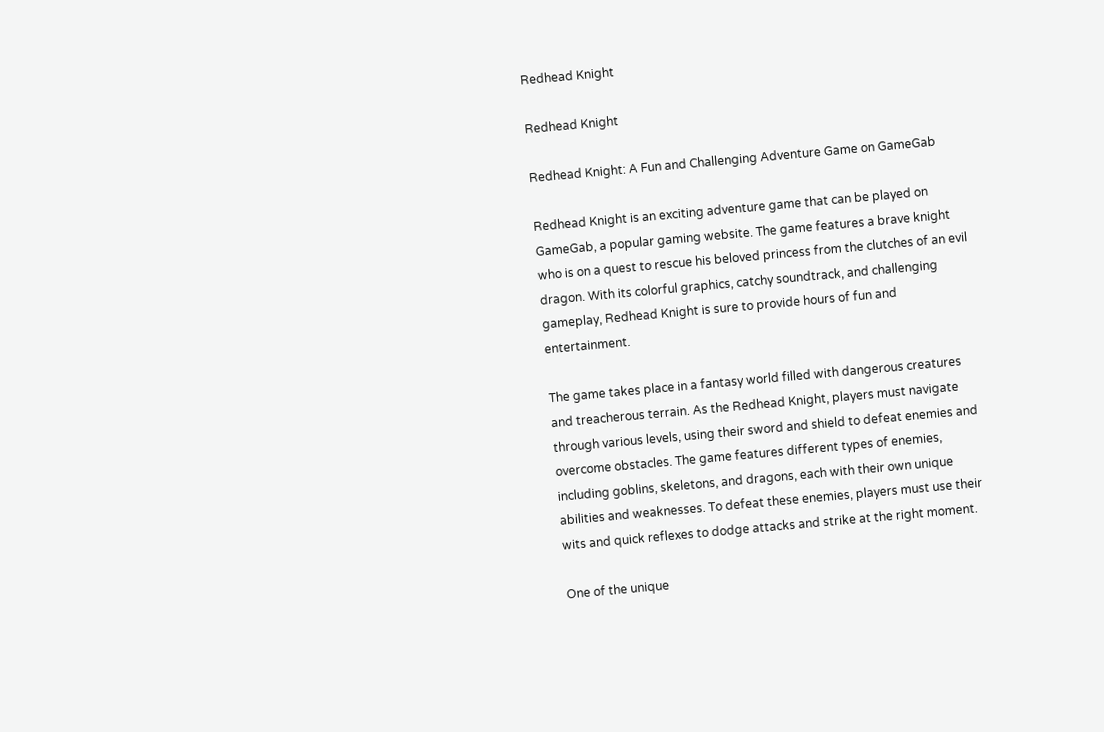Redhead Knight

Redhead Knight

Redhead Knight: A Fun and Challenging Adventure Game on GameGab

Redhead Knight is an exciting adventure game that can be played on GameGab, a popular gaming website. The game features a brave knight who is on a quest to rescue his beloved princess from the clutches of an evil dragon. With its colorful graphics, catchy soundtrack, and challenging gameplay, Redhead Knight is sure to provide hours of fun and entertainment.

The game takes place in a fantasy world filled with dangerous creatures and treacherous terrain. As the Redhead Knight, players must navigate through various levels, using their sword and shield to defeat enemies and overcome obstacles. The game features different types of enemies, including goblins, skeletons, and dragons, each with their own unique abilities and weaknesses. To defeat these enemies, players must use their wits and quick reflexes to dodge attacks and strike at the right moment.

One of the unique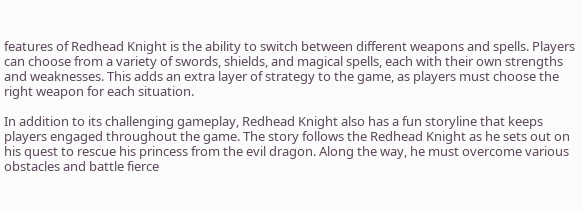features of Redhead Knight is the ability to switch between different weapons and spells. Players can choose from a variety of swords, shields, and magical spells, each with their own strengths and weaknesses. This adds an extra layer of strategy to the game, as players must choose the right weapon for each situation.

In addition to its challenging gameplay, Redhead Knight also has a fun storyline that keeps players engaged throughout the game. The story follows the Redhead Knight as he sets out on his quest to rescue his princess from the evil dragon. Along the way, he must overcome various obstacles and battle fierce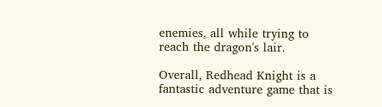enemies, all while trying to reach the dragon's lair.

Overall, Redhead Knight is a fantastic adventure game that is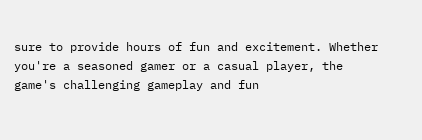sure to provide hours of fun and excitement. Whether you're a seasoned gamer or a casual player, the game's challenging gameplay and fun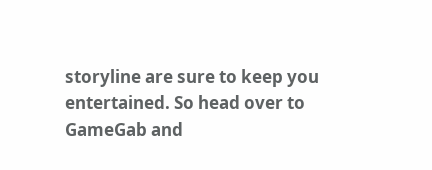storyline are sure to keep you entertained. So head over to GameGab and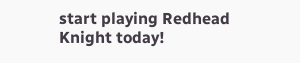start playing Redhead Knight today!